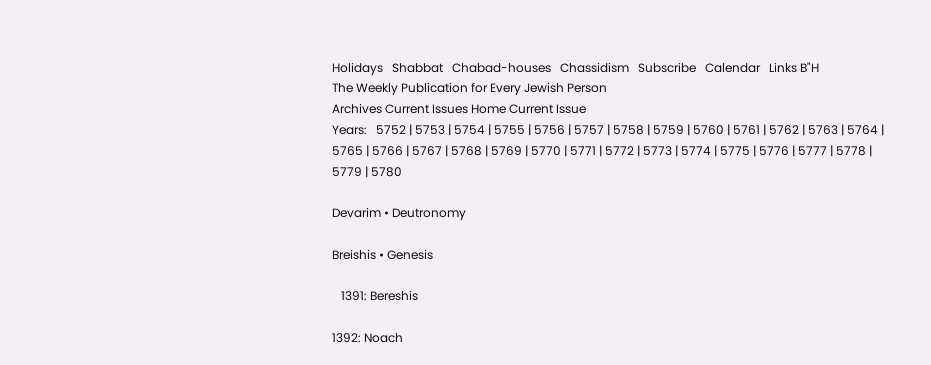Holidays   Shabbat   Chabad-houses   Chassidism   Subscribe   Calendar   Links B"H
The Weekly Publication for Every Jewish Person
Archives Current Issues Home Current Issue
Years:   5752 | 5753 | 5754 | 5755 | 5756 | 5757 | 5758 | 5759 | 5760 | 5761 | 5762 | 5763 | 5764 | 5765 | 5766 | 5767 | 5768 | 5769 | 5770 | 5771 | 5772 | 5773 | 5774 | 5775 | 5776 | 5777 | 5778 | 5779 | 5780

Devarim • Deutronomy

Breishis • Genesis

   1391: Bereshis

1392: Noach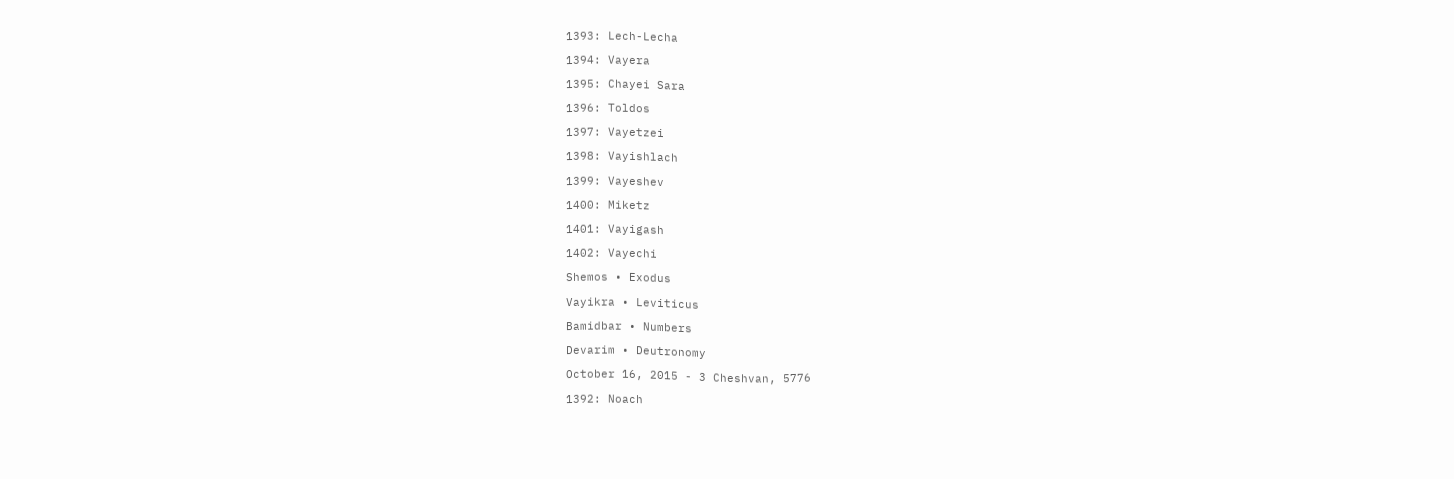1393: Lech-Lecha

1394: Vayera

1395: Chayei Sara

1396: Toldos

1397: Vayetzei

1398: Vayishlach

1399: Vayeshev

1400: Miketz

1401: Vayigash

1402: Vayechi

Shemos • Exodus

Vayikra • Leviticus

Bamidbar • Numbers

Devarim • Deutronomy

October 16, 2015 - 3 Cheshvan, 5776

1392: Noach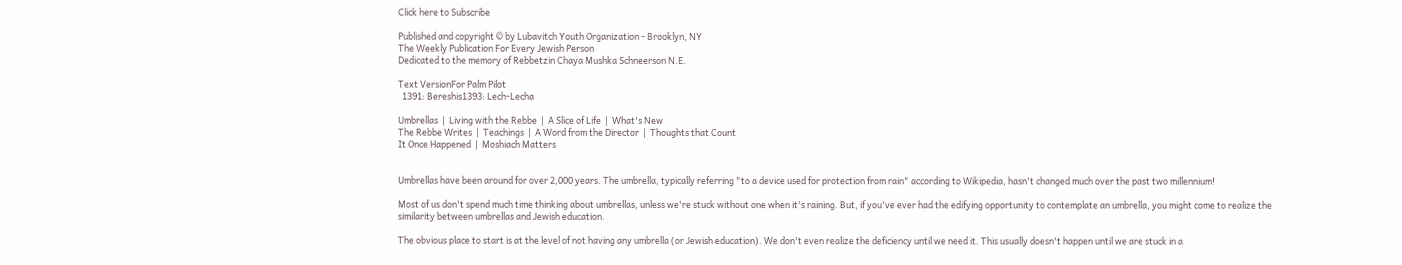Click here to Subscribe

Published and copyright © by Lubavitch Youth Organization - Brooklyn, NY
The Weekly Publication For Every Jewish Person
Dedicated to the memory of Rebbetzin Chaya Mushka Schneerson N.E.

Text VersionFor Palm Pilot
  1391: Bereshis1393: Lech-Lecha

Umbrellas  |  Living with the Rebbe  |  A Slice of Life  |  What's New
The Rebbe Writes  |  Teachings  |  A Word from the Director  |  Thoughts that Count
It Once Happened  |  Moshiach Matters


Umbrellas have been around for over 2,000 years. The umbrella, typically referring "to a device used for protection from rain" according to Wikipedia, hasn't changed much over the past two millennium!

Most of us don't spend much time thinking about umbrellas, unless we're stuck without one when it's raining. But, if you've ever had the edifying opportunity to contemplate an umbrella, you might come to realize the similarity between umbrellas and Jewish education.

The obvious place to start is at the level of not having any umbrella (or Jewish education). We don't even realize the deficiency until we need it. This usually doesn't happen until we are stuck in a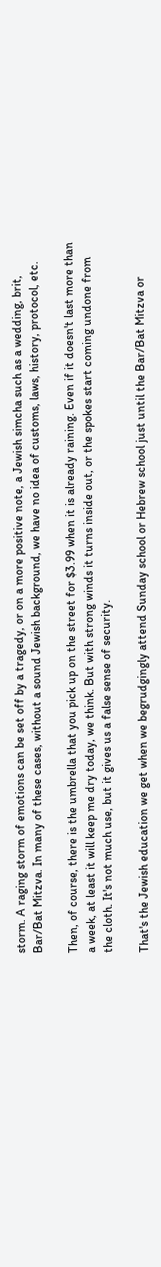storm. A raging storm of emotions can be set off by a tragedy, or on a more positive note, a Jewish simcha such as a wedding, brit, Bar/Bat Mitzva. In many of these cases, without a sound Jewish background, we have no idea of customs, laws, history, protocol, etc.

Then, of course, there is the umbrella that you pick up on the street for $3.99 when it is already raining. Even if it doesn't last more than a week, at least it will keep me dry today, we think. But with strong winds it turns inside out, or the spokes start coming undone from the cloth. It's not much use, but it gives us a false sense of security.

That's the Jewish education we get when we begrudgingly attend Sunday school or Hebrew school just until the Bar/Bat Mitzva or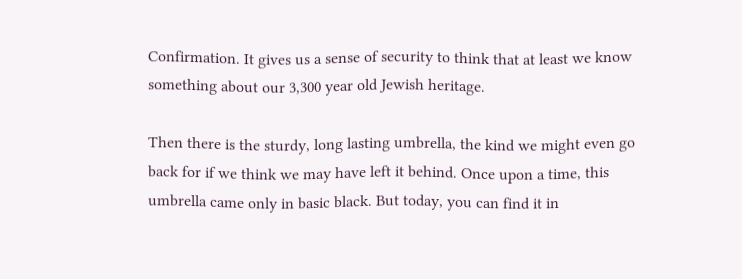Confirmation. It gives us a sense of security to think that at least we know something about our 3,300 year old Jewish heritage.

Then there is the sturdy, long lasting umbrella, the kind we might even go back for if we think we may have left it behind. Once upon a time, this umbrella came only in basic black. But today, you can find it in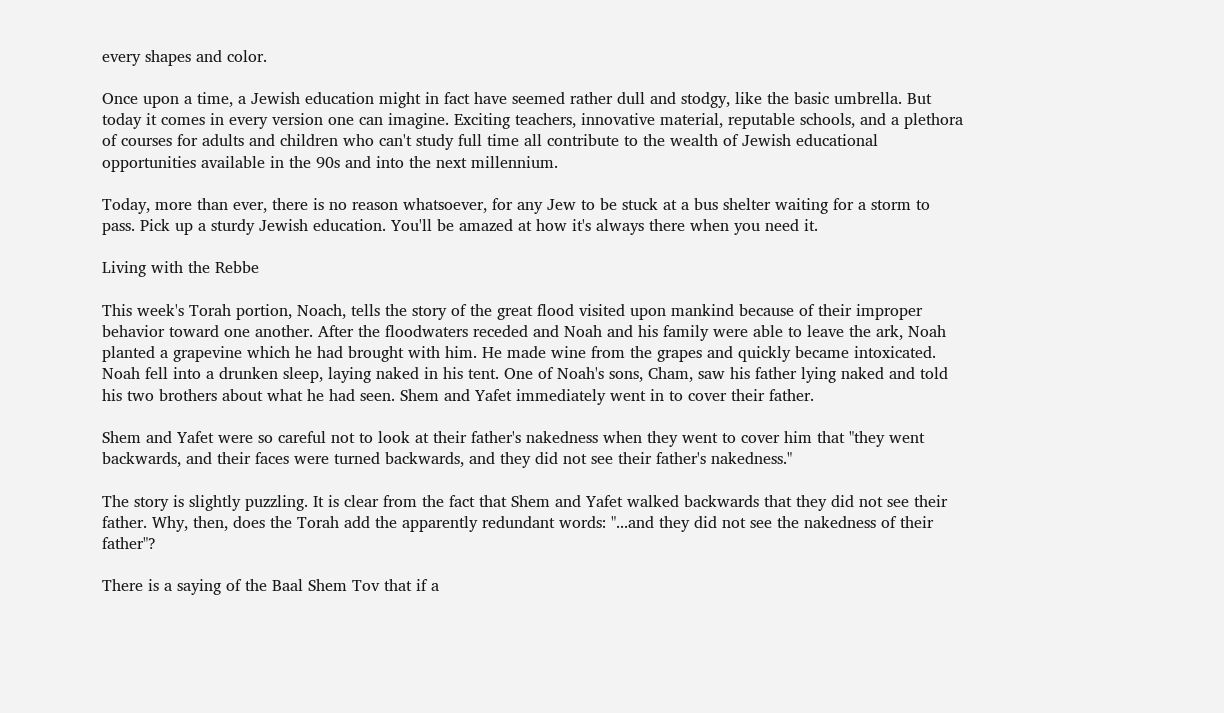every shapes and color.

Once upon a time, a Jewish education might in fact have seemed rather dull and stodgy, like the basic umbrella. But today it comes in every version one can imagine. Exciting teachers, innovative material, reputable schools, and a plethora of courses for adults and children who can't study full time all contribute to the wealth of Jewish educational opportunities available in the 90s and into the next millennium.

Today, more than ever, there is no reason whatsoever, for any Jew to be stuck at a bus shelter waiting for a storm to pass. Pick up a sturdy Jewish education. You'll be amazed at how it's always there when you need it.

Living with the Rebbe

This week's Torah portion, Noach, tells the story of the great flood visited upon mankind because of their improper behavior toward one another. After the floodwaters receded and Noah and his family were able to leave the ark, Noah planted a grapevine which he had brought with him. He made wine from the grapes and quickly became intoxicated. Noah fell into a drunken sleep, laying naked in his tent. One of Noah's sons, Cham, saw his father lying naked and told his two brothers about what he had seen. Shem and Yafet immediately went in to cover their father.

Shem and Yafet were so careful not to look at their father's nakedness when they went to cover him that "they went backwards, and their faces were turned backwards, and they did not see their father's nakedness."

The story is slightly puzzling. It is clear from the fact that Shem and Yafet walked backwards that they did not see their father. Why, then, does the Torah add the apparently redundant words: "...and they did not see the nakedness of their father"?

There is a saying of the Baal Shem Tov that if a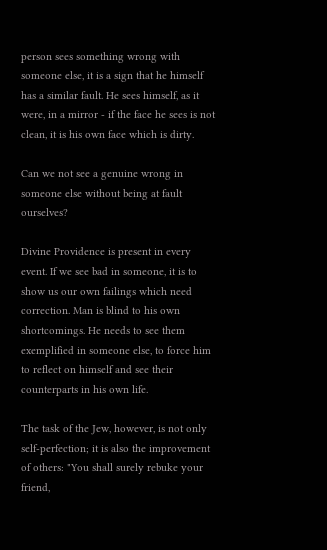person sees something wrong with someone else, it is a sign that he himself has a similar fault. He sees himself, as it were, in a mirror - if the face he sees is not clean, it is his own face which is dirty.

Can we not see a genuine wrong in someone else without being at fault ourselves?

Divine Providence is present in every event. If we see bad in someone, it is to show us our own failings which need correction. Man is blind to his own shortcomings. He needs to see them exemplified in someone else, to force him to reflect on himself and see their counterparts in his own life.

The task of the Jew, however, is not only self-perfection; it is also the improvement of others: "You shall surely rebuke your friend,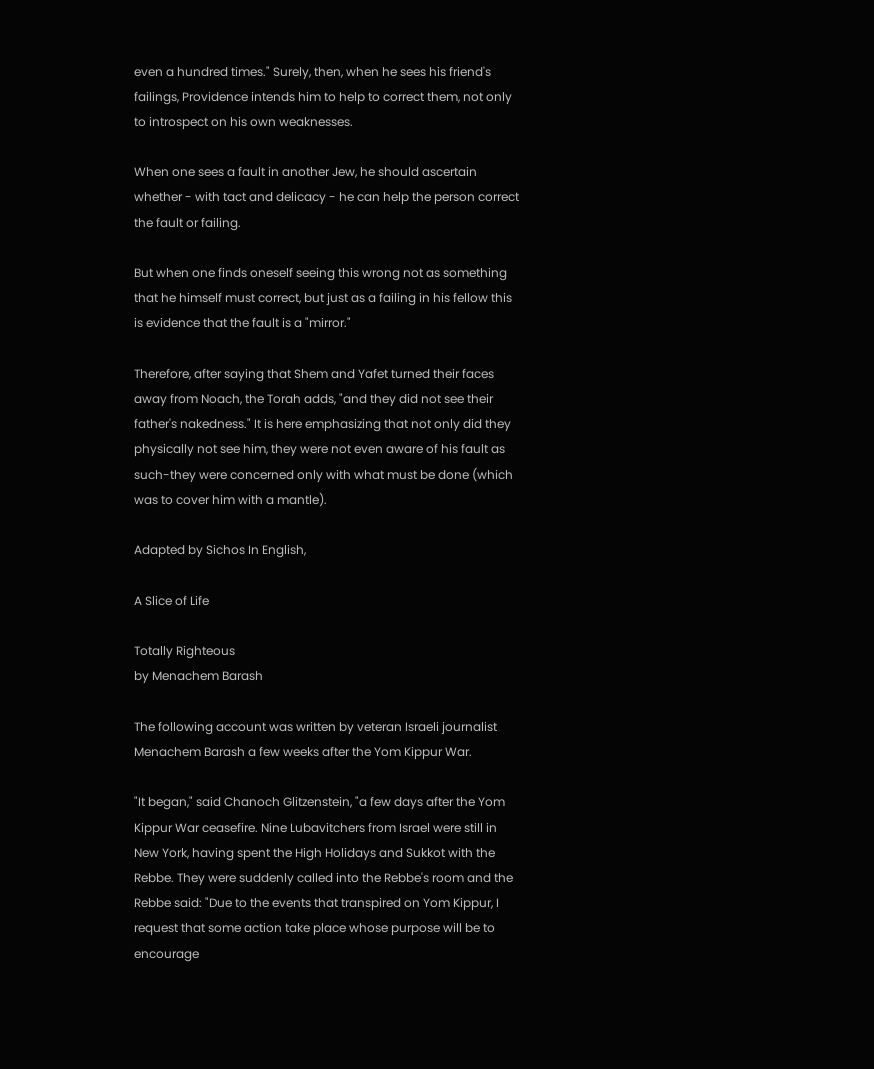even a hundred times." Surely, then, when he sees his friend's failings, Providence intends him to help to correct them, not only to introspect on his own weaknesses.

When one sees a fault in another Jew, he should ascertain whether - with tact and delicacy - he can help the person correct the fault or failing.

But when one finds oneself seeing this wrong not as something that he himself must correct, but just as a failing in his fellow this is evidence that the fault is a "mirror."

Therefore, after saying that Shem and Yafet turned their faces away from Noach, the Torah adds, "and they did not see their father's nakedness." It is here emphasizing that not only did they physically not see him, they were not even aware of his fault as such-they were concerned only with what must be done (which was to cover him with a mantle).

Adapted by Sichos In English,

A Slice of Life

Totally Righteous
by Menachem Barash

The following account was written by veteran Israeli journalist Menachem Barash a few weeks after the Yom Kippur War.

"It began," said Chanoch Glitzenstein, "a few days after the Yom Kippur War ceasefire. Nine Lubavitchers from Israel were still in New York, having spent the High Holidays and Sukkot with the Rebbe. They were suddenly called into the Rebbe's room and the Rebbe said: "Due to the events that transpired on Yom Kippur, I request that some action take place whose purpose will be to encourage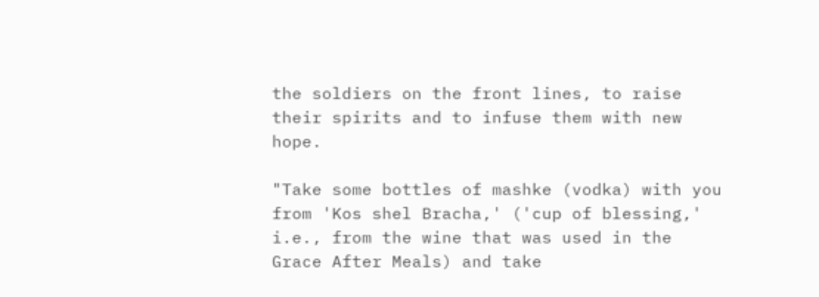the soldiers on the front lines, to raise their spirits and to infuse them with new hope.

"Take some bottles of mashke (vodka) with you from 'Kos shel Bracha,' ('cup of blessing,' i.e., from the wine that was used in the Grace After Meals) and take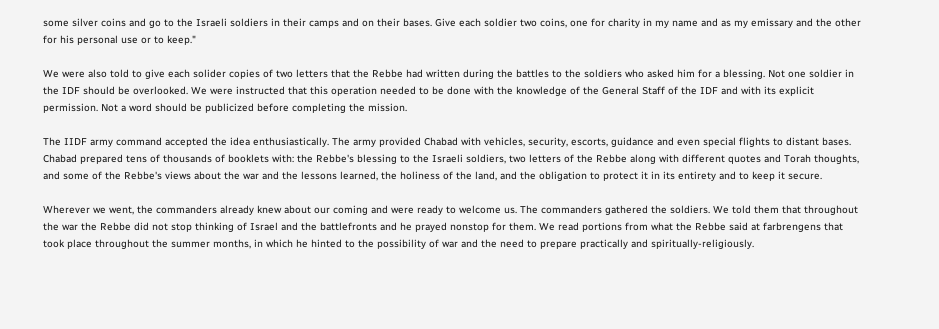some silver coins and go to the Israeli soldiers in their camps and on their bases. Give each soldier two coins, one for charity in my name and as my emissary and the other for his personal use or to keep."

We were also told to give each solider copies of two letters that the Rebbe had written during the battles to the soldiers who asked him for a blessing. Not one soldier in the IDF should be overlooked. We were instructed that this operation needed to be done with the knowledge of the General Staff of the IDF and with its explicit permission. Not a word should be publicized before completing the mission.

The IIDF army command accepted the idea enthusiastically. The army provided Chabad with vehicles, security, escorts, guidance and even special flights to distant bases. Chabad prepared tens of thousands of booklets with: the Rebbe's blessing to the Israeli soldiers, two letters of the Rebbe along with different quotes and Torah thoughts, and some of the Rebbe's views about the war and the lessons learned, the holiness of the land, and the obligation to protect it in its entirety and to keep it secure.

Wherever we went, the commanders already knew about our coming and were ready to welcome us. The commanders gathered the soldiers. We told them that throughout the war the Rebbe did not stop thinking of Israel and the battlefronts and he prayed nonstop for them. We read portions from what the Rebbe said at farbrengens that took place throughout the summer months, in which he hinted to the possibility of war and the need to prepare practically and spiritually-religiously.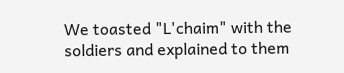We toasted "L'chaim" with the soldiers and explained to them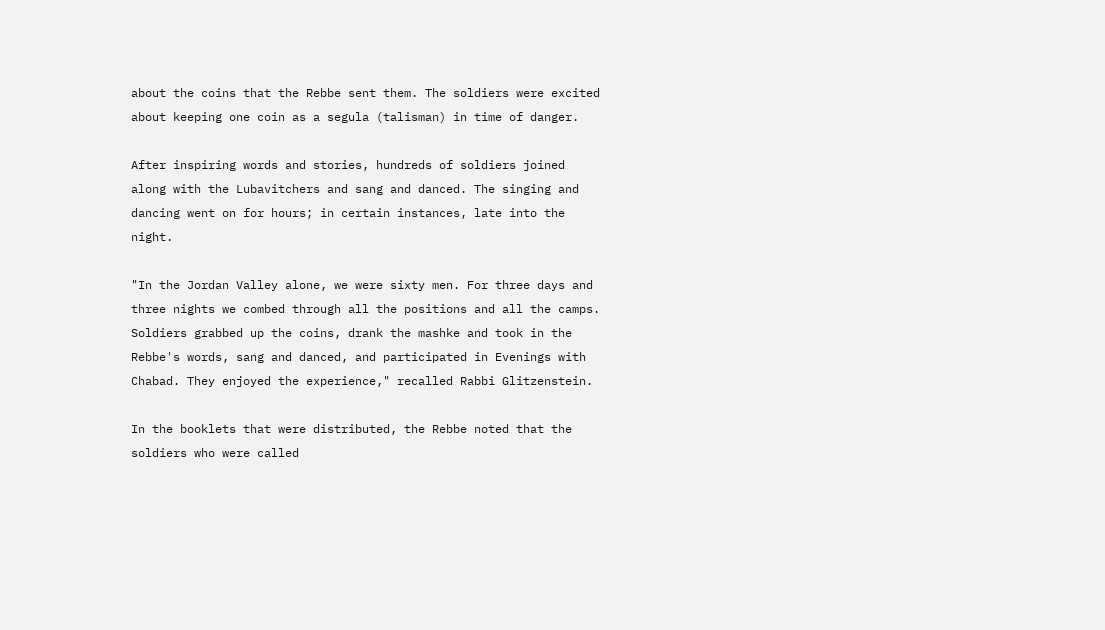about the coins that the Rebbe sent them. The soldiers were excited about keeping one coin as a segula (talisman) in time of danger.

After inspiring words and stories, hundreds of soldiers joined along with the Lubavitchers and sang and danced. The singing and dancing went on for hours; in certain instances, late into the night.

"In the Jordan Valley alone, we were sixty men. For three days and three nights we combed through all the positions and all the camps. Soldiers grabbed up the coins, drank the mashke and took in the Rebbe's words, sang and danced, and participated in Evenings with Chabad. They enjoyed the experience," recalled Rabbi Glitzenstein.

In the booklets that were distributed, the Rebbe noted that the soldiers who were called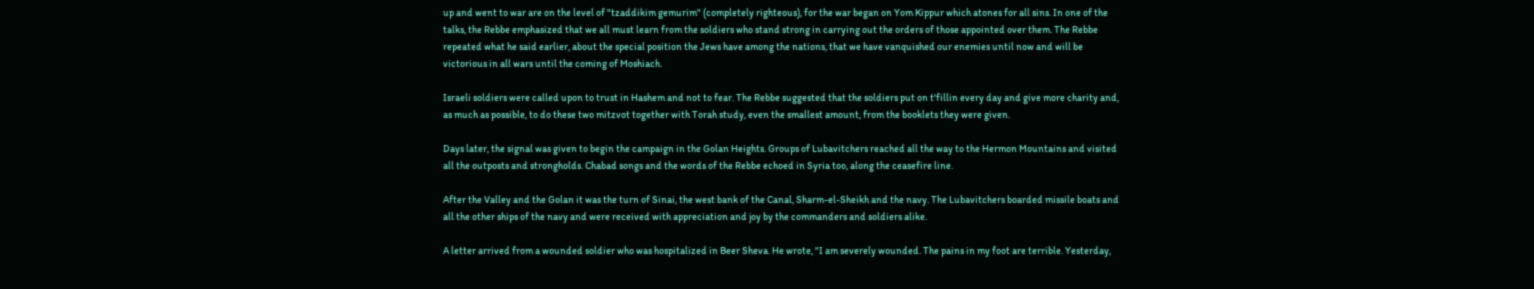up and went to war are on the level of "tzaddikim gemurim" (completely righteous), for the war began on Yom Kippur which atones for all sins. In one of the talks, the Rebbe emphasized that we all must learn from the soldiers who stand strong in carrying out the orders of those appointed over them. The Rebbe repeated what he said earlier, about the special position the Jews have among the nations, that we have vanquished our enemies until now and will be victorious in all wars until the coming of Moshiach.

Israeli soldiers were called upon to trust in Hashem and not to fear. The Rebbe suggested that the soldiers put on t'fillin every day and give more charity and, as much as possible, to do these two mitzvot together with Torah study, even the smallest amount, from the booklets they were given.

Days later, the signal was given to begin the campaign in the Golan Heights. Groups of Lubavitchers reached all the way to the Hermon Mountains and visited all the outposts and strongholds. Chabad songs and the words of the Rebbe echoed in Syria too, along the ceasefire line.

After the Valley and the Golan it was the turn of Sinai, the west bank of the Canal, Sharm-el-Sheikh and the navy. The Lubavitchers boarded missile boats and all the other ships of the navy and were received with appreciation and joy by the commanders and soldiers alike.

A letter arrived from a wounded soldier who was hospitalized in Beer Sheva. He wrote, "I am severely wounded. The pains in my foot are terrible. Yesterday,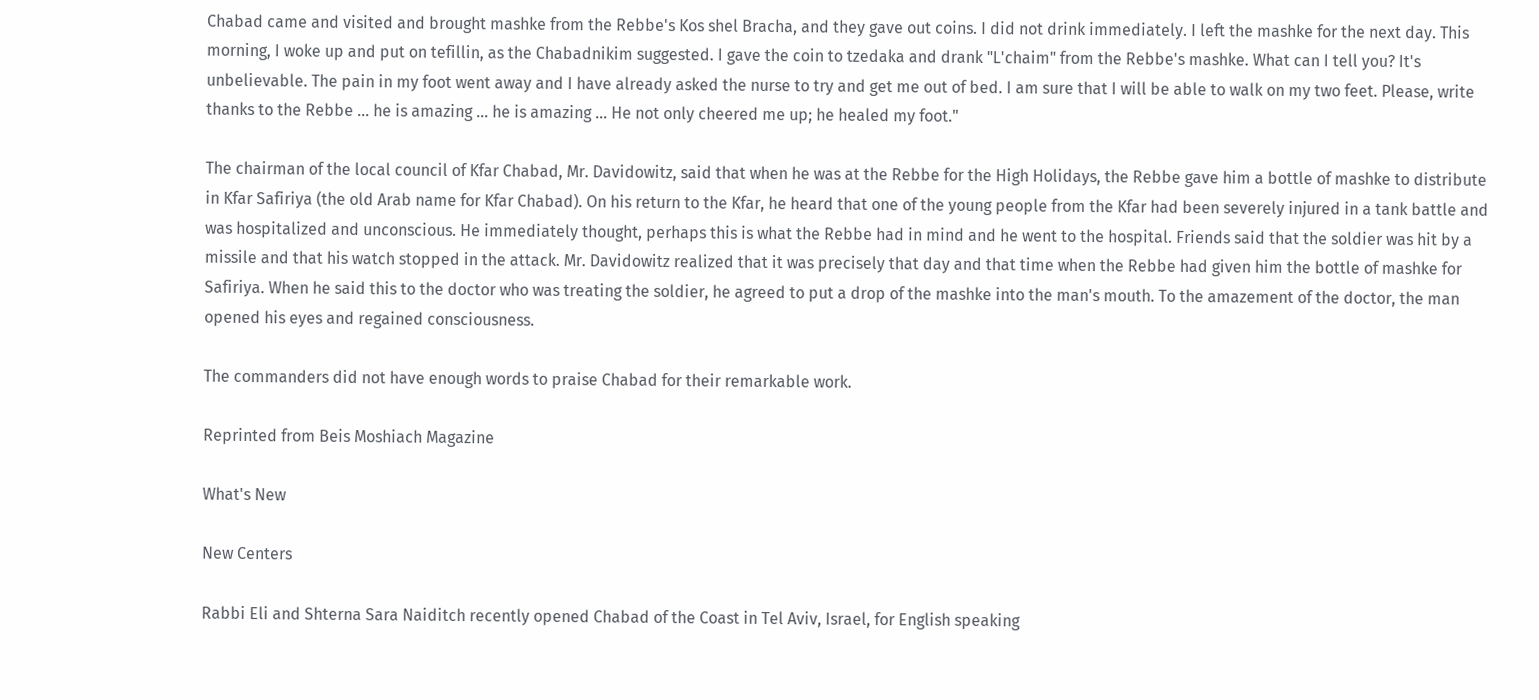Chabad came and visited and brought mashke from the Rebbe's Kos shel Bracha, and they gave out coins. I did not drink immediately. I left the mashke for the next day. This morning, I woke up and put on tefillin, as the Chabadnikim suggested. I gave the coin to tzedaka and drank "L'chaim" from the Rebbe's mashke. What can I tell you? It's unbelievable. The pain in my foot went away and I have already asked the nurse to try and get me out of bed. I am sure that I will be able to walk on my two feet. Please, write thanks to the Rebbe ... he is amazing ... he is amazing ... He not only cheered me up; he healed my foot."

The chairman of the local council of Kfar Chabad, Mr. Davidowitz, said that when he was at the Rebbe for the High Holidays, the Rebbe gave him a bottle of mashke to distribute in Kfar Safiriya (the old Arab name for Kfar Chabad). On his return to the Kfar, he heard that one of the young people from the Kfar had been severely injured in a tank battle and was hospitalized and unconscious. He immediately thought, perhaps this is what the Rebbe had in mind and he went to the hospital. Friends said that the soldier was hit by a missile and that his watch stopped in the attack. Mr. Davidowitz realized that it was precisely that day and that time when the Rebbe had given him the bottle of mashke for Safiriya. When he said this to the doctor who was treating the soldier, he agreed to put a drop of the mashke into the man's mouth. To the amazement of the doctor, the man opened his eyes and regained consciousness.

The commanders did not have enough words to praise Chabad for their remarkable work.

Reprinted from Beis Moshiach Magazine

What's New

New Centers

Rabbi Eli and Shterna Sara Naiditch recently opened Chabad of the Coast in Tel Aviv, Israel, for English speaking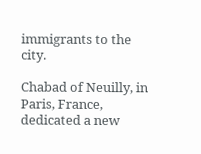immigrants to the city.

Chabad of Neuilly, in Paris, France, dedicated a new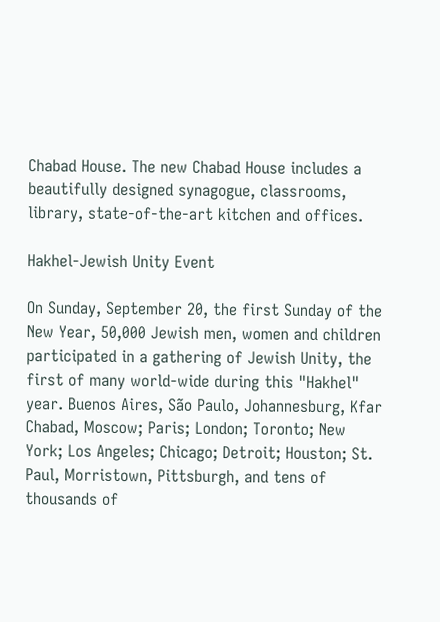Chabad House. The new Chabad House includes a beautifully designed synagogue, classrooms, library, state-of-the-art kitchen and offices.

Hakhel-Jewish Unity Event

On Sunday, September 20, the first Sunday of the New Year, 50,000 Jewish men, women and children participated in a gathering of Jewish Unity, the first of many world-wide during this "Hakhel" year. Buenos Aires, São Paulo, Johannesburg, Kfar Chabad, Moscow; Paris; London; Toronto; New York; Los Angeles; Chicago; Detroit; Houston; St. Paul, Morristown, Pittsburgh, and tens of thousands of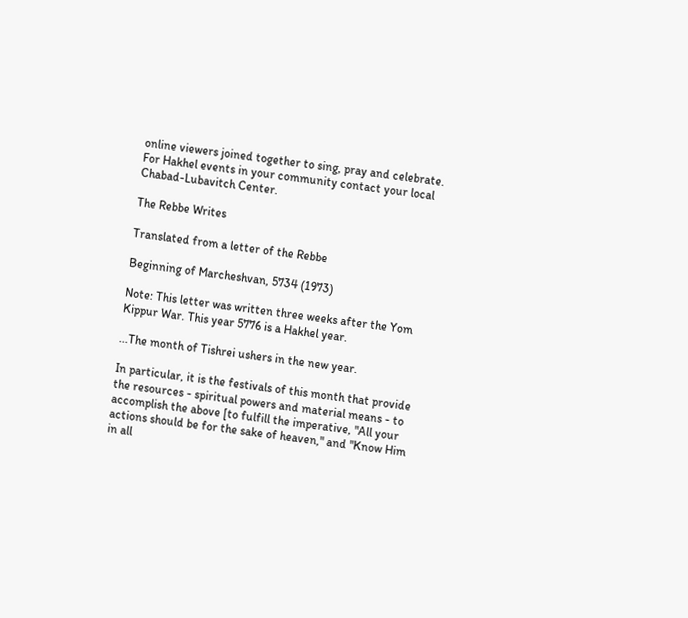online viewers joined together to sing, pray and celebrate. For Hakhel events in your community contact your local Chabad-Lubavitch Center.

The Rebbe Writes

Translated from a letter of the Rebbe

Beginning of Marcheshvan, 5734 (1973)

Note: This letter was written three weeks after the Yom Kippur War. This year 5776 is a Hakhel year.

...The month of Tishrei ushers in the new year.

In particular, it is the festivals of this month that provide the resources - spiritual powers and material means - to accomplish the above [to fulfill the imperative, "All your actions should be for the sake of heaven," and "Know Him in all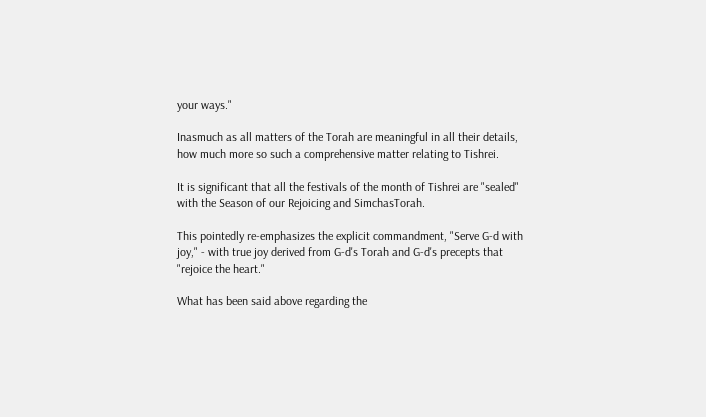your ways."

Inasmuch as all matters of the Torah are meaningful in all their details, how much more so such a comprehensive matter relating to Tishrei.

It is significant that all the festivals of the month of Tishrei are "sealed" with the Season of our Rejoicing and SimchasTorah.

This pointedly re-emphasizes the explicit commandment, "Serve G-d with joy," - with true joy derived from G-d's Torah and G-d's precepts that "rejoice the heart."

What has been said above regarding the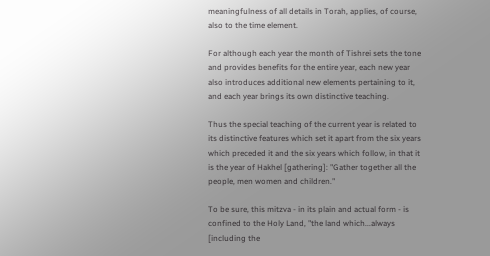meaningfulness of all details in Torah, applies, of course, also to the time element.

For although each year the month of Tishrei sets the tone and provides benefits for the entire year, each new year also introduces additional new elements pertaining to it, and each year brings its own distinctive teaching.

Thus the special teaching of the current year is related to its distinctive features which set it apart from the six years which preceded it and the six years which follow, in that it is the year of Hakhel [gathering]: "Gather together all the people, men women and children."

To be sure, this mitzva - in its plain and actual form - is confined to the Holy Land, "the land which...always [including the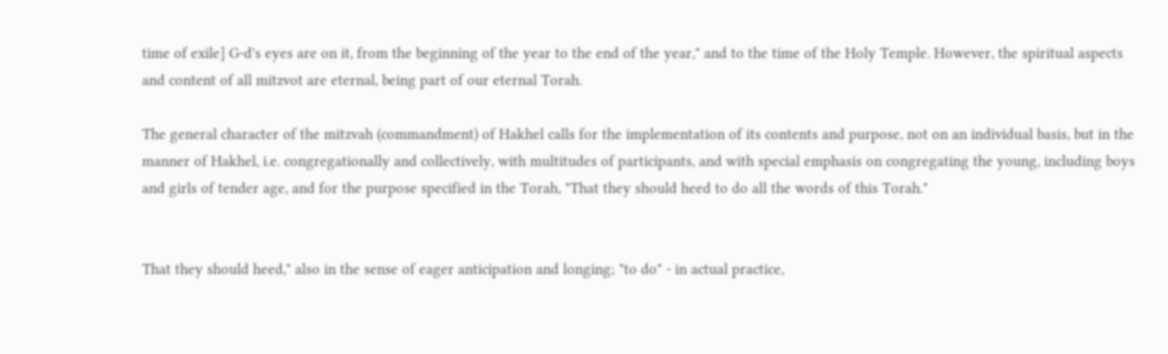time of exile] G-d's eyes are on it, from the beginning of the year to the end of the year," and to the time of the Holy Temple. However, the spiritual aspects and content of all mitzvot are eternal, being part of our eternal Torah.

The general character of the mitzvah (commandment) of Hakhel calls for the implementation of its contents and purpose, not on an individual basis, but in the manner of Hakhel, i.e. congregationally and collectively, with multitudes of participants, and with special emphasis on congregating the young, including boys and girls of tender age, and for the purpose specified in the Torah, "That they should heed to do all the words of this Torah."


That they should heed," also in the sense of eager anticipation and longing; "to do" - in actual practice,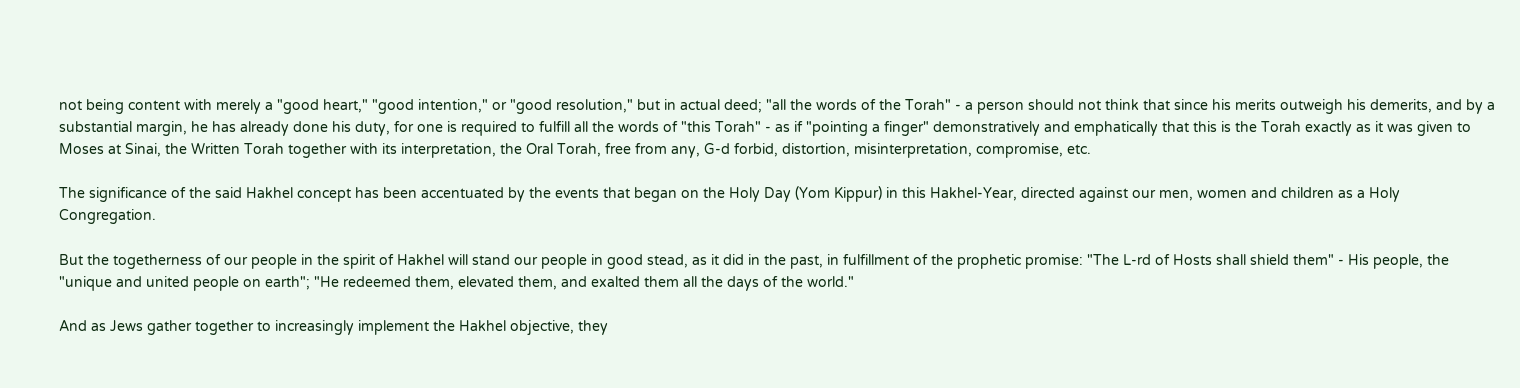not being content with merely a "good heart," "good intention," or "good resolution," but in actual deed; "all the words of the Torah" - a person should not think that since his merits outweigh his demerits, and by a substantial margin, he has already done his duty, for one is required to fulfill all the words of "this Torah" - as if "pointing a finger" demonstratively and emphatically that this is the Torah exactly as it was given to Moses at Sinai, the Written Torah together with its interpretation, the Oral Torah, free from any, G-d forbid, distortion, misinterpretation, compromise, etc.

The significance of the said Hakhel concept has been accentuated by the events that began on the Holy Day (Yom Kippur) in this Hakhel-Year, directed against our men, women and children as a Holy Congregation.

But the togetherness of our people in the spirit of Hakhel will stand our people in good stead, as it did in the past, in fulfillment of the prophetic promise: "The L-rd of Hosts shall shield them" - His people, the "unique and united people on earth"; "He redeemed them, elevated them, and exalted them all the days of the world."

And as Jews gather together to increasingly implement the Hakhel objective, they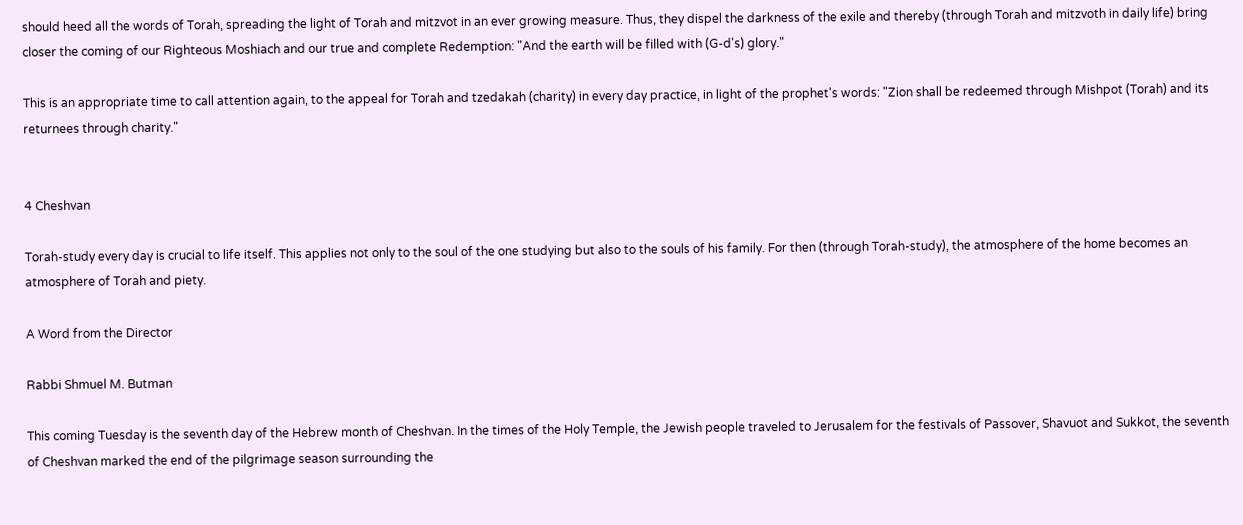should heed all the words of Torah, spreading the light of Torah and mitzvot in an ever growing measure. Thus, they dispel the darkness of the exile and thereby (through Torah and mitzvoth in daily life) bring closer the coming of our Righteous Moshiach and our true and complete Redemption: "And the earth will be filled with (G-d's) glory."

This is an appropriate time to call attention again, to the appeal for Torah and tzedakah (charity) in every day practice, in light of the prophet's words: "Zion shall be redeemed through Mishpot (Torah) and its returnees through charity."


4 Cheshvan

Torah-study every day is crucial to life itself. This applies not only to the soul of the one studying but also to the souls of his family. For then (through Torah-study), the atmosphere of the home becomes an atmosphere of Torah and piety.

A Word from the Director

Rabbi Shmuel M. Butman

This coming Tuesday is the seventh day of the Hebrew month of Cheshvan. In the times of the Holy Temple, the Jewish people traveled to Jerusalem for the festivals of Passover, Shavuot and Sukkot, the seventh of Cheshvan marked the end of the pilgrimage season surrounding the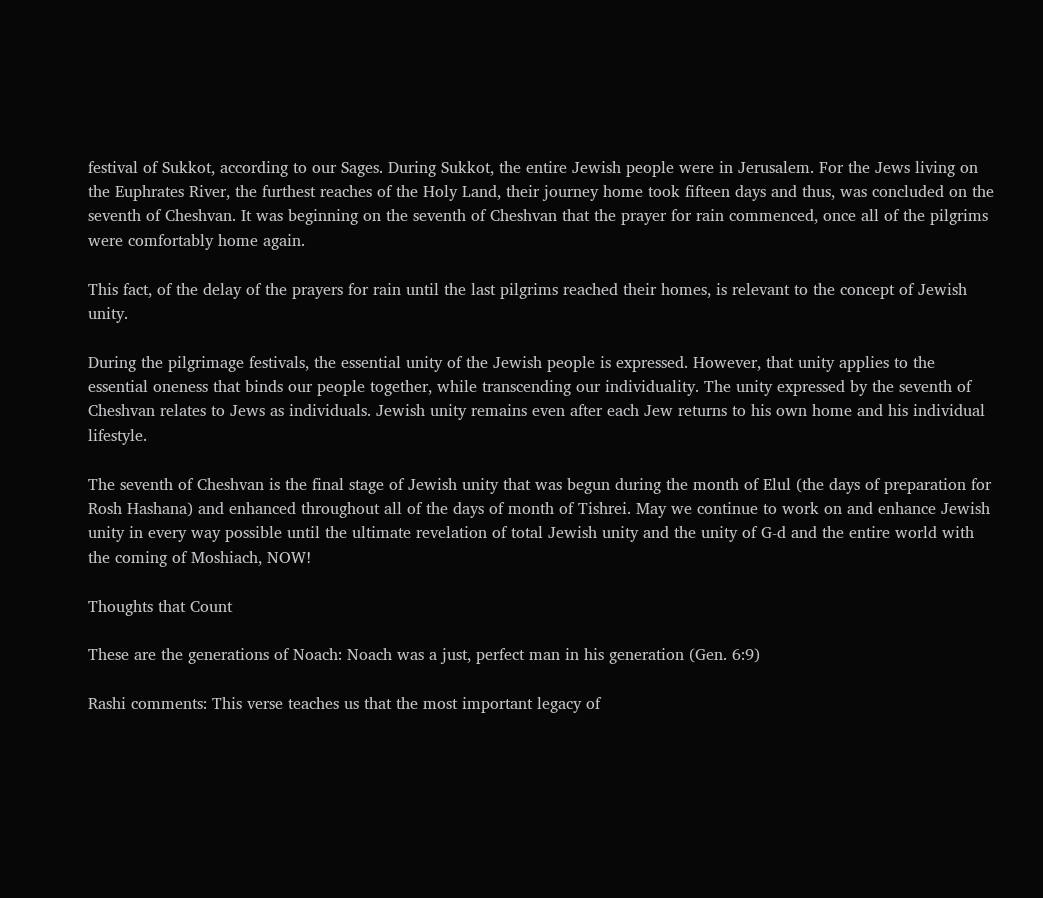festival of Sukkot, according to our Sages. During Sukkot, the entire Jewish people were in Jerusalem. For the Jews living on the Euphrates River, the furthest reaches of the Holy Land, their journey home took fifteen days and thus, was concluded on the seventh of Cheshvan. It was beginning on the seventh of Cheshvan that the prayer for rain commenced, once all of the pilgrims were comfortably home again.

This fact, of the delay of the prayers for rain until the last pilgrims reached their homes, is relevant to the concept of Jewish unity.

During the pilgrimage festivals, the essential unity of the Jewish people is expressed. However, that unity applies to the essential oneness that binds our people together, while transcending our individuality. The unity expressed by the seventh of Cheshvan relates to Jews as individuals. Jewish unity remains even after each Jew returns to his own home and his individual lifestyle.

The seventh of Cheshvan is the final stage of Jewish unity that was begun during the month of Elul (the days of preparation for Rosh Hashana) and enhanced throughout all of the days of month of Tishrei. May we continue to work on and enhance Jewish unity in every way possible until the ultimate revelation of total Jewish unity and the unity of G-d and the entire world with the coming of Moshiach, NOW!

Thoughts that Count

These are the generations of Noach: Noach was a just, perfect man in his generation (Gen. 6:9)

Rashi comments: This verse teaches us that the most important legacy of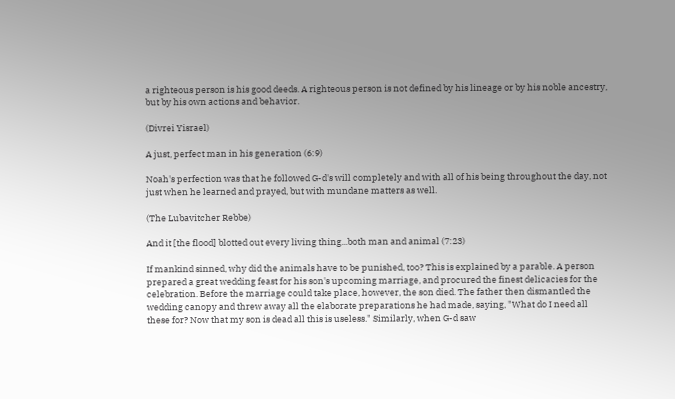a righteous person is his good deeds. A righteous person is not defined by his lineage or by his noble ancestry, but by his own actions and behavior.

(Divrei Yisrael)

A just, perfect man in his generation (6:9)

Noah's perfection was that he followed G-d's will completely and with all of his being throughout the day, not just when he learned and prayed, but with mundane matters as well.

(The Lubavitcher Rebbe)

And it [the flood] blotted out every living thing...both man and animal (7:23)

If mankind sinned, why did the animals have to be punished, too? This is explained by a parable. A person prepared a great wedding feast for his son's upcoming marriage, and procured the finest delicacies for the celebration. Before the marriage could take place, however, the son died. The father then dismantled the wedding canopy and threw away all the elaborate preparations he had made, saying, "What do I need all these for? Now that my son is dead all this is useless." Similarly, when G-d saw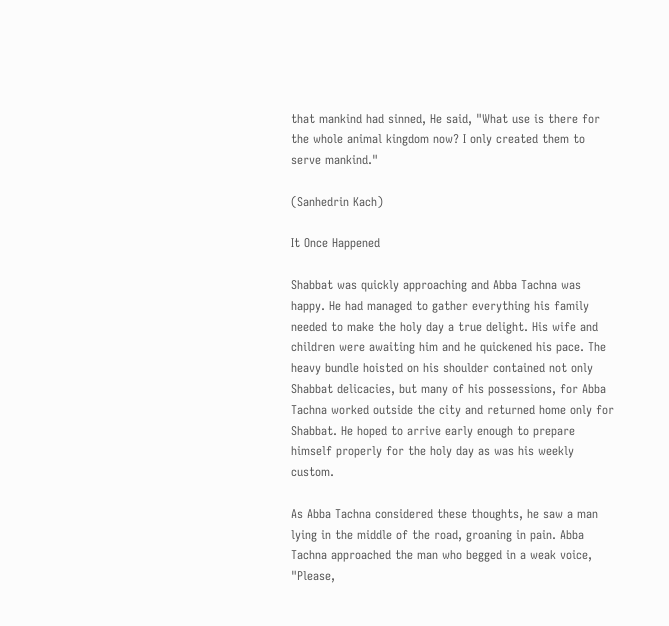that mankind had sinned, He said, "What use is there for the whole animal kingdom now? I only created them to serve mankind."

(Sanhedrin Kach)

It Once Happened

Shabbat was quickly approaching and Abba Tachna was happy. He had managed to gather everything his family needed to make the holy day a true delight. His wife and children were awaiting him and he quickened his pace. The heavy bundle hoisted on his shoulder contained not only Shabbat delicacies, but many of his possessions, for Abba Tachna worked outside the city and returned home only for Shabbat. He hoped to arrive early enough to prepare himself properly for the holy day as was his weekly custom.

As Abba Tachna considered these thoughts, he saw a man lying in the middle of the road, groaning in pain. Abba Tachna approached the man who begged in a weak voice, "Please,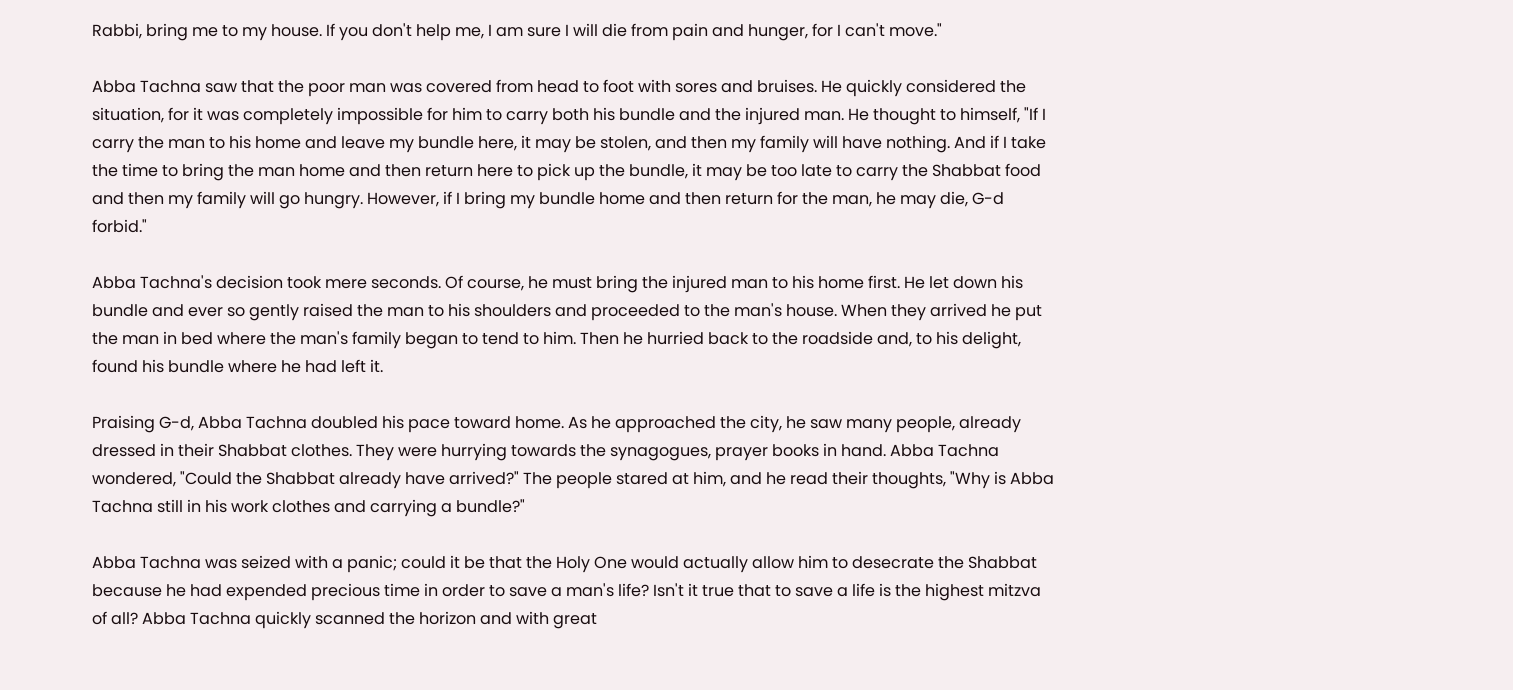Rabbi, bring me to my house. If you don't help me, I am sure I will die from pain and hunger, for I can't move."

Abba Tachna saw that the poor man was covered from head to foot with sores and bruises. He quickly considered the situation, for it was completely impossible for him to carry both his bundle and the injured man. He thought to himself, "If I carry the man to his home and leave my bundle here, it may be stolen, and then my family will have nothing. And if I take the time to bring the man home and then return here to pick up the bundle, it may be too late to carry the Shabbat food and then my family will go hungry. However, if I bring my bundle home and then return for the man, he may die, G-d forbid."

Abba Tachna's decision took mere seconds. Of course, he must bring the injured man to his home first. He let down his bundle and ever so gently raised the man to his shoulders and proceeded to the man's house. When they arrived he put the man in bed where the man's family began to tend to him. Then he hurried back to the roadside and, to his delight, found his bundle where he had left it.

Praising G-d, Abba Tachna doubled his pace toward home. As he approached the city, he saw many people, already dressed in their Shabbat clothes. They were hurrying towards the synagogues, prayer books in hand. Abba Tachna wondered, "Could the Shabbat already have arrived?" The people stared at him, and he read their thoughts, "Why is Abba Tachna still in his work clothes and carrying a bundle?"

Abba Tachna was seized with a panic; could it be that the Holy One would actually allow him to desecrate the Shabbat because he had expended precious time in order to save a man's life? Isn't it true that to save a life is the highest mitzva of all? Abba Tachna quickly scanned the horizon and with great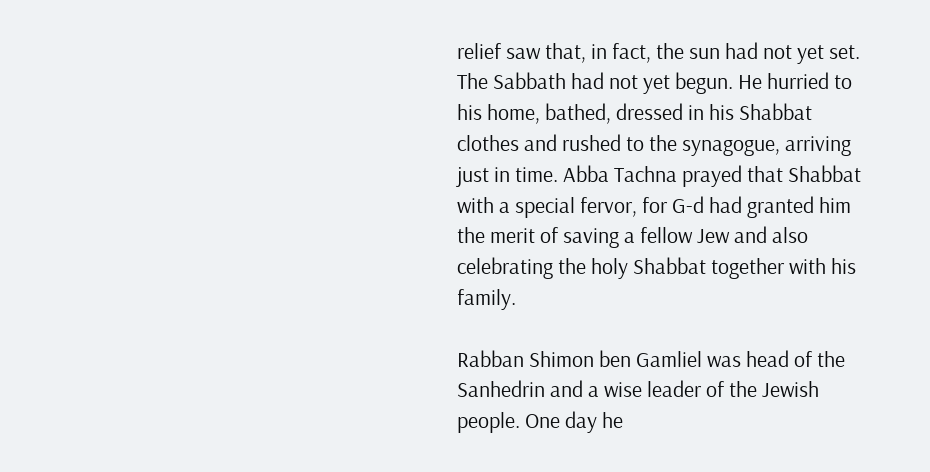relief saw that, in fact, the sun had not yet set. The Sabbath had not yet begun. He hurried to his home, bathed, dressed in his Shabbat clothes and rushed to the synagogue, arriving just in time. Abba Tachna prayed that Shabbat with a special fervor, for G-d had granted him the merit of saving a fellow Jew and also celebrating the holy Shabbat together with his family.

Rabban Shimon ben Gamliel was head of the Sanhedrin and a wise leader of the Jewish people. One day he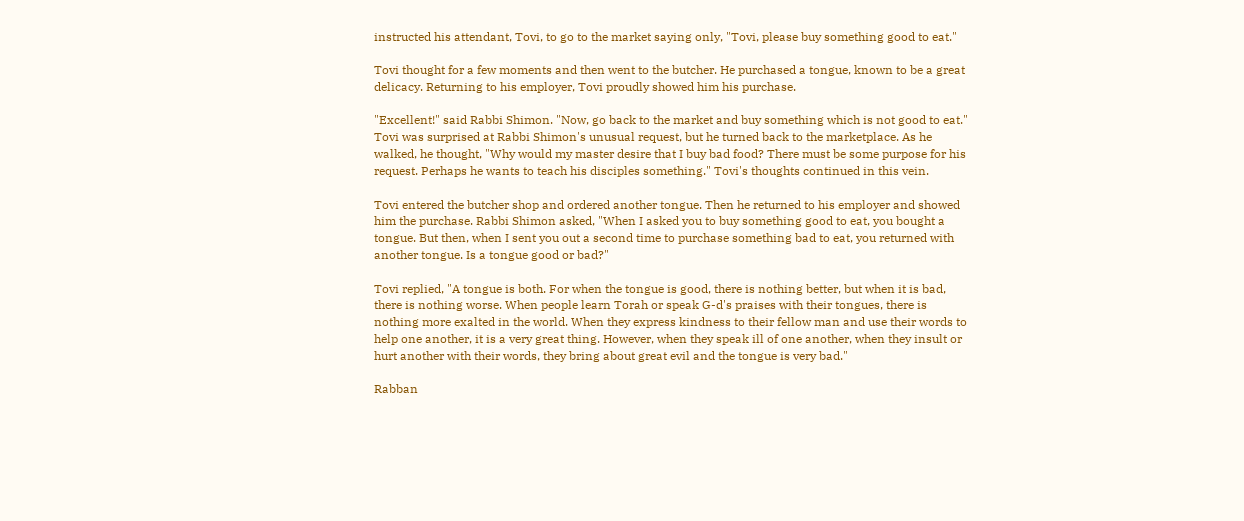instructed his attendant, Tovi, to go to the market saying only, "Tovi, please buy something good to eat."

Tovi thought for a few moments and then went to the butcher. He purchased a tongue, known to be a great delicacy. Returning to his employer, Tovi proudly showed him his purchase.

"Excellent!" said Rabbi Shimon. "Now, go back to the market and buy something which is not good to eat." Tovi was surprised at Rabbi Shimon's unusual request, but he turned back to the marketplace. As he walked, he thought, "Why would my master desire that I buy bad food? There must be some purpose for his request. Perhaps he wants to teach his disciples something." Tovi's thoughts continued in this vein.

Tovi entered the butcher shop and ordered another tongue. Then he returned to his employer and showed him the purchase. Rabbi Shimon asked, "When I asked you to buy something good to eat, you bought a tongue. But then, when I sent you out a second time to purchase something bad to eat, you returned with another tongue. Is a tongue good or bad?"

Tovi replied, "A tongue is both. For when the tongue is good, there is nothing better, but when it is bad, there is nothing worse. When people learn Torah or speak G-d's praises with their tongues, there is nothing more exalted in the world. When they express kindness to their fellow man and use their words to help one another, it is a very great thing. However, when they speak ill of one another, when they insult or hurt another with their words, they bring about great evil and the tongue is very bad."

Rabban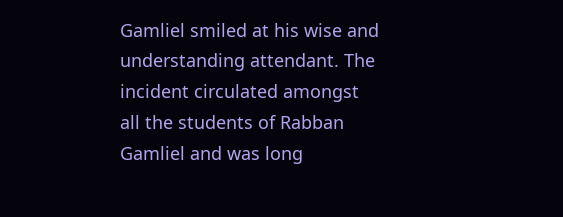Gamliel smiled at his wise and understanding attendant. The incident circulated amongst all the students of Rabban Gamliel and was long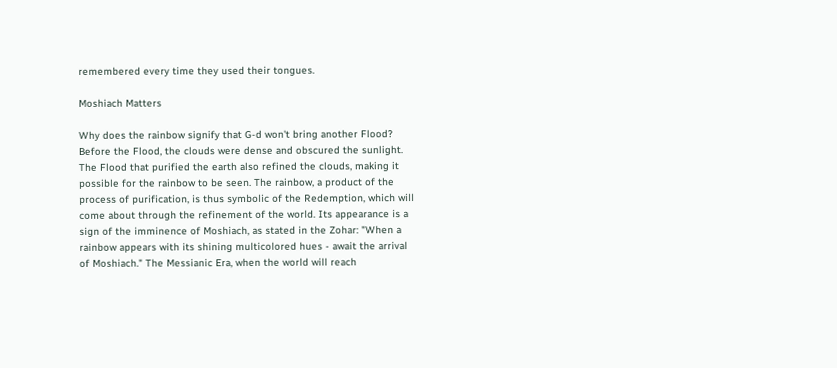remembered every time they used their tongues.

Moshiach Matters

Why does the rainbow signify that G-d won't bring another Flood? Before the Flood, the clouds were dense and obscured the sunlight. The Flood that purified the earth also refined the clouds, making it possible for the rainbow to be seen. The rainbow, a product of the process of purification, is thus symbolic of the Redemption, which will come about through the refinement of the world. Its appearance is a sign of the imminence of Moshiach, as stated in the Zohar: "When a rainbow appears with its shining multicolored hues - await the arrival of Moshiach." The Messianic Era, when the world will reach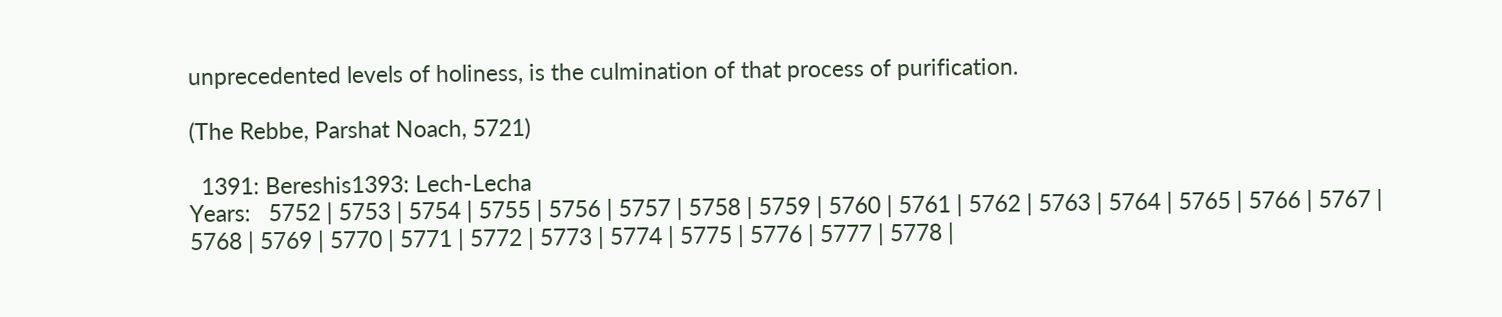unprecedented levels of holiness, is the culmination of that process of purification.

(The Rebbe, Parshat Noach, 5721)

  1391: Bereshis1393: Lech-Lecha
Years:   5752 | 5753 | 5754 | 5755 | 5756 | 5757 | 5758 | 5759 | 5760 | 5761 | 5762 | 5763 | 5764 | 5765 | 5766 | 5767 | 5768 | 5769 | 5770 | 5771 | 5772 | 5773 | 5774 | 5775 | 5776 | 5777 | 5778 |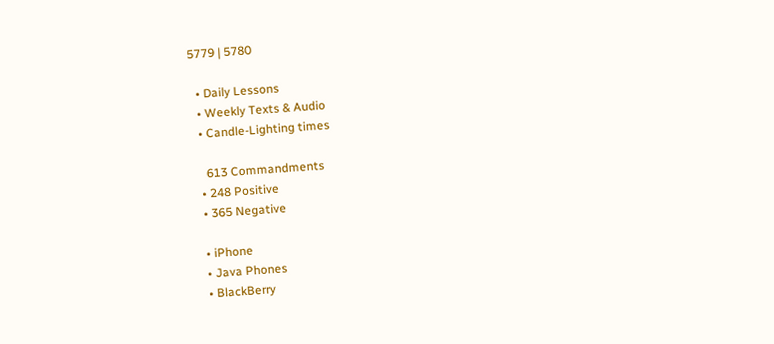5779 | 5780

  • Daily Lessons
  • Weekly Texts & Audio
  • Candle-Lighting times

    613 Commandments
  • 248 Positive
  • 365 Negative

  • iPhone
  • Java Phones
  • BlackBerry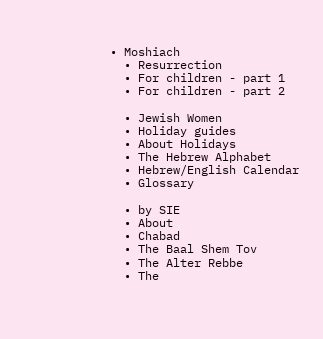• Moshiach
  • Resurrection
  • For children - part 1
  • For children - part 2

  • Jewish Women
  • Holiday guides
  • About Holidays
  • The Hebrew Alphabet
  • Hebrew/English Calendar
  • Glossary

  • by SIE
  • About
  • Chabad
  • The Baal Shem Tov
  • The Alter Rebbe
  • The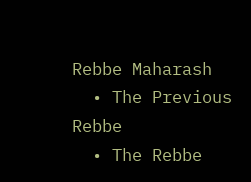Rebbe Maharash
  • The Previous Rebbe
  • The Rebbe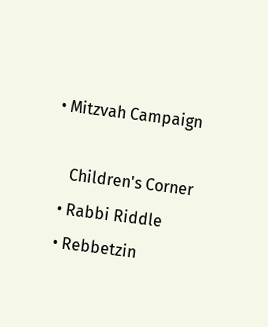• Mitzvah Campaign

    Children's Corner
  • Rabbi Riddle
  • Rebbetzin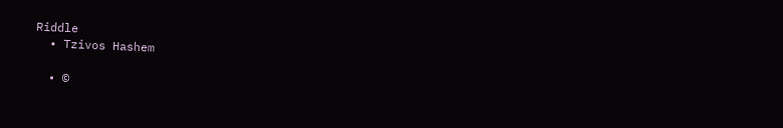Riddle
  • Tzivos Hashem

  • ©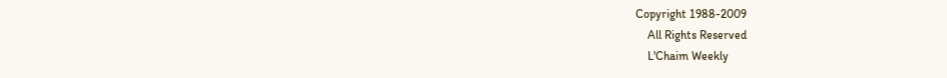Copyright 1988-2009
    All Rights Reserved
    L'Chaim Weekly